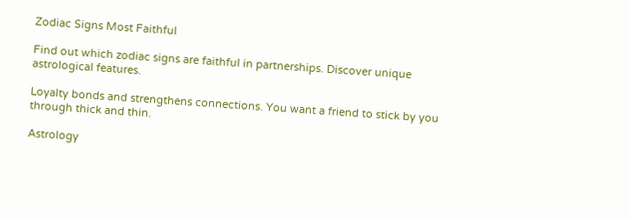Zodiac Signs Most Faithful

Find out which zodiac signs are faithful in partnerships. Discover unique astrological features.

Loyalty bonds and strengthens connections. You want a friend to stick by you through thick and thin.

Astrology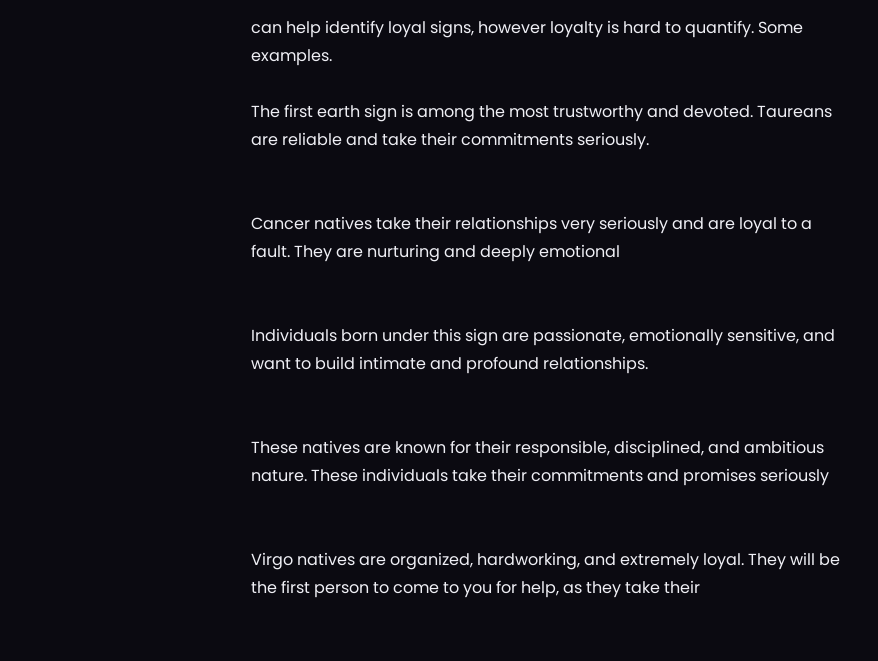can help identify loyal signs, however loyalty is hard to quantify. Some examples.

The first earth sign is among the most trustworthy and devoted. Taureans are reliable and take their commitments seriously.


Cancer natives take their relationships very seriously and are loyal to a fault. They are nurturing and deeply emotional


Individuals born under this sign are passionate, emotionally sensitive, and want to build intimate and profound relationships.


These natives are known for their responsible, disciplined, and ambitious nature. These individuals take their commitments and promises seriously


Virgo natives are organized, hardworking, and extremely loyal. They will be the first person to come to you for help, as they take their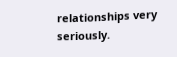relationships very seriously.